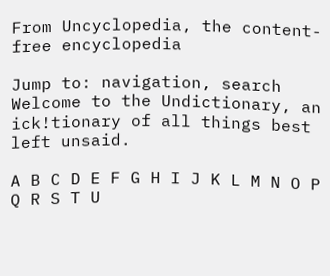From Uncyclopedia, the content-free encyclopedia

Jump to: navigation, search
Welcome to the Undictionary, an ick!tionary of all things best left unsaid.

A B C D E F G H I J K L M N O P Q R S T U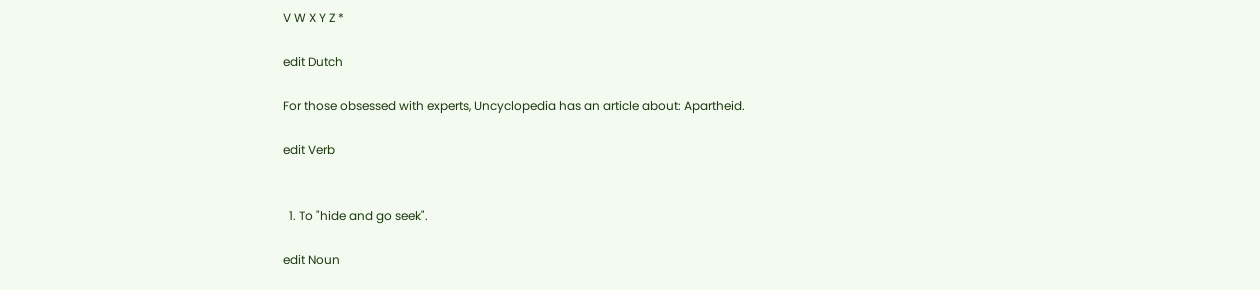V W X Y Z *

edit Dutch

For those obsessed with experts, Uncyclopedia has an article about: Apartheid.

edit Verb


  1. To "hide and go seek".

edit Noun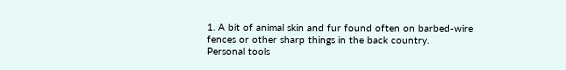1. A bit of animal skin and fur found often on barbed-wire fences or other sharp things in the back country.
Personal tools